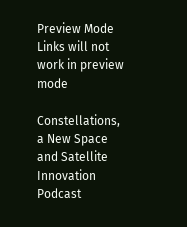Preview Mode Links will not work in preview mode

Constellations, a New Space and Satellite Innovation Podcast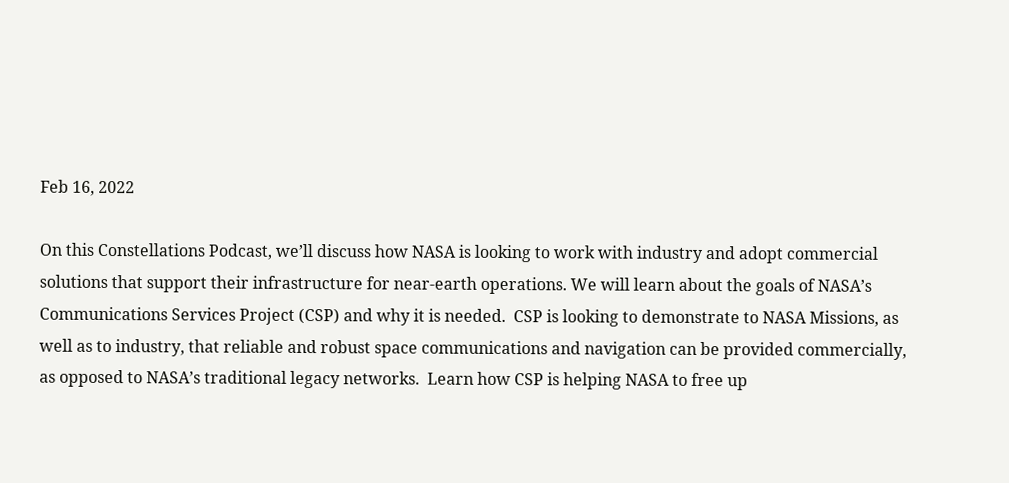Feb 16, 2022

On this Constellations Podcast, we’ll discuss how NASA is looking to work with industry and adopt commercial solutions that support their infrastructure for near-earth operations. We will learn about the goals of NASA’s Communications Services Project (CSP) and why it is needed.  CSP is looking to demonstrate to NASA Missions, as well as to industry, that reliable and robust space communications and navigation can be provided commercially, as opposed to NASA’s traditional legacy networks.  Learn how CSP is helping NASA to free up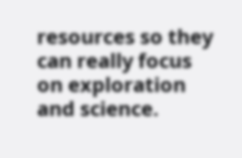resources so they can really focus on exploration and science.